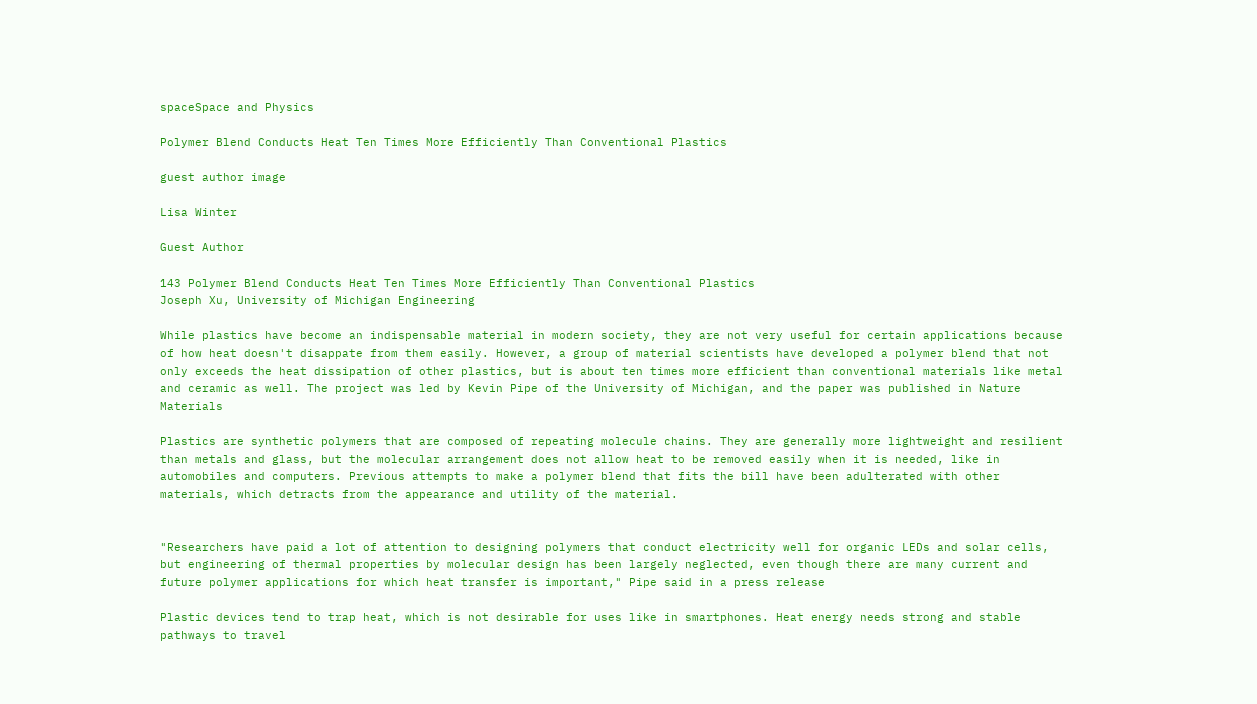spaceSpace and Physics

Polymer Blend Conducts Heat Ten Times More Efficiently Than Conventional Plastics

guest author image

Lisa Winter

Guest Author

143 Polymer Blend Conducts Heat Ten Times More Efficiently Than Conventional Plastics
Joseph Xu, University of Michigan Engineering

While plastics have become an indispensable material in modern society, they are not very useful for certain applications because of how heat doesn't disappate from them easily. However, a group of material scientists have developed a polymer blend that not only exceeds the heat dissipation of other plastics, but is about ten times more efficient than conventional materials like metal and ceramic as well. The project was led by Kevin Pipe of the University of Michigan, and the paper was published in Nature Materials

Plastics are synthetic polymers that are composed of repeating molecule chains. They are generally more lightweight and resilient than metals and glass, but the molecular arrangement does not allow heat to be removed easily when it is needed, like in automobiles and computers. Previous attempts to make a polymer blend that fits the bill have been adulterated with other materials, which detracts from the appearance and utility of the material.


"Researchers have paid a lot of attention to designing polymers that conduct electricity well for organic LEDs and solar cells, but engineering of thermal properties by molecular design has been largely neglected, even though there are many current and future polymer applications for which heat transfer is important," Pipe said in a press release

Plastic devices tend to trap heat, which is not desirable for uses like in smartphones. Heat energy needs strong and stable pathways to travel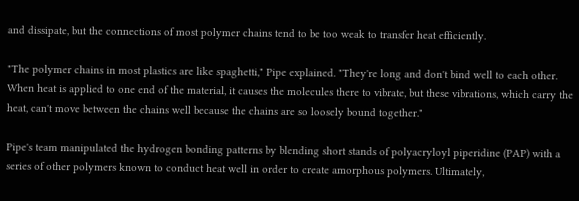and dissipate, but the connections of most polymer chains tend to be too weak to transfer heat efficiently.

"The polymer chains in most plastics are like spaghetti," Pipe explained. "They're long and don't bind well to each other. When heat is applied to one end of the material, it causes the molecules there to vibrate, but these vibrations, which carry the heat, can't move between the chains well because the chains are so loosely bound together."

Pipe's team manipulated the hydrogen bonding patterns by blending short stands of polyacryloyl piperidine (PAP) with a series of other polymers known to conduct heat well in order to create amorphous polymers. Ultimately,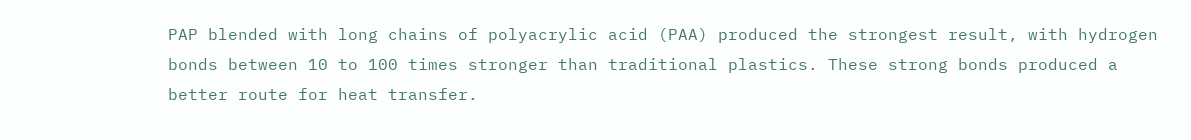PAP blended with long chains of polyacrylic acid (PAA) produced the strongest result, with hydrogen bonds between 10 to 100 times stronger than traditional plastics. These strong bonds produced a better route for heat transfer.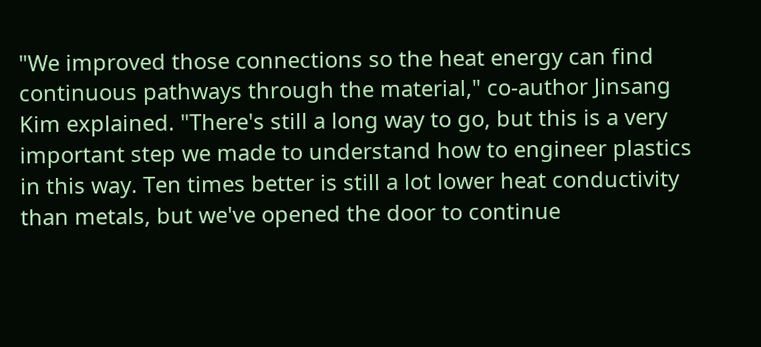"We improved those connections so the heat energy can find continuous pathways through the material," co-author Jinsang Kim explained. "There's still a long way to go, but this is a very important step we made to understand how to engineer plastics in this way. Ten times better is still a lot lower heat conductivity than metals, but we've opened the door to continue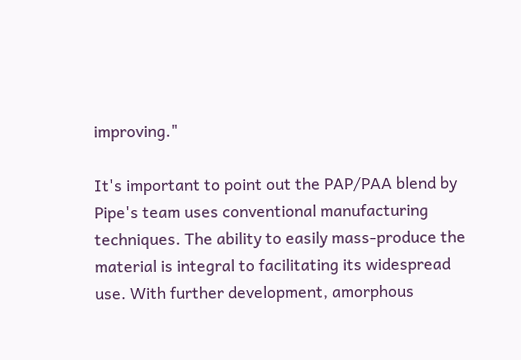improving."

It's important to point out the PAP/PAA blend by Pipe's team uses conventional manufacturing techniques. The ability to easily mass-produce the material is integral to facilitating its widespread use. With further development, amorphous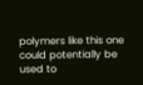polymers like this one could potentially be used to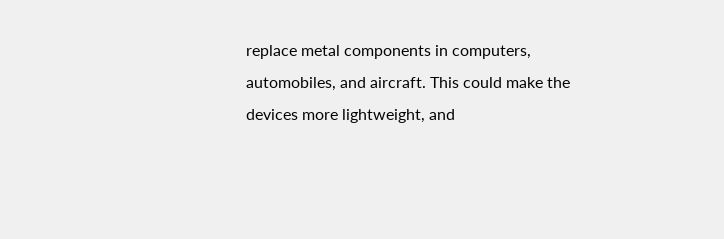replace metal components in computers, automobiles, and aircraft. This could make the devices more lightweight, and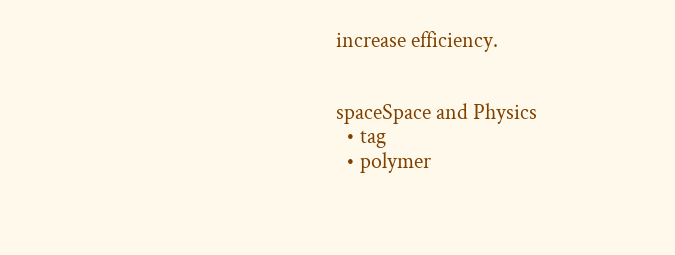increase efficiency.


spaceSpace and Physics
  • tag
  • polymer